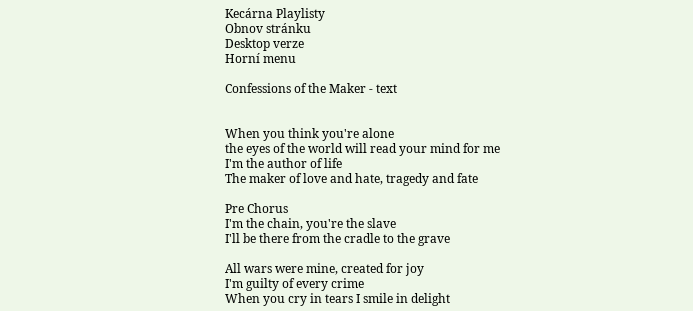Kecárna Playlisty
Obnov stránku
Desktop verze
Horní menu

Confessions of the Maker - text


When you think you're alone
the eyes of the world will read your mind for me
I'm the author of life
The maker of love and hate, tragedy and fate

Pre Chorus
I'm the chain, you're the slave
I'll be there from the cradle to the grave

All wars were mine, created for joy
I'm guilty of every crime
When you cry in tears I smile in delight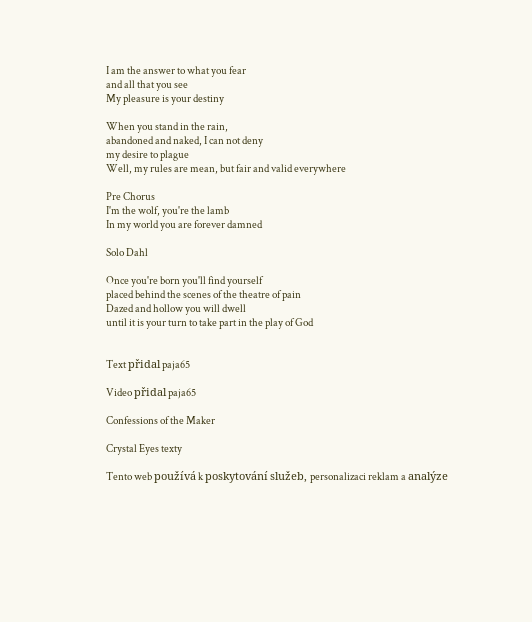I am the answer to what you fear
and all that you see
My pleasure is your destiny

When you stand in the rain,
abandoned and naked, I can not deny
my desire to plague
Well, my rules are mean, but fair and valid everywhere

Pre Chorus
I'm the wolf, you're the lamb
In my world you are forever damned

Solo Dahl

Once you're born you'll find yourself
placed behind the scenes of the theatre of pain
Dazed and hollow you will dwell
until it is your turn to take part in the play of God


Text přidal paja65

Video přidal paja65

Confessions of the Maker

Crystal Eyes texty

Tento web používá k poskytování služeb, personalizaci reklam a analýze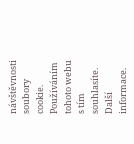návštěvnosti soubory cookie. Používáním tohoto webu s tím souhlasíte. Další informace.